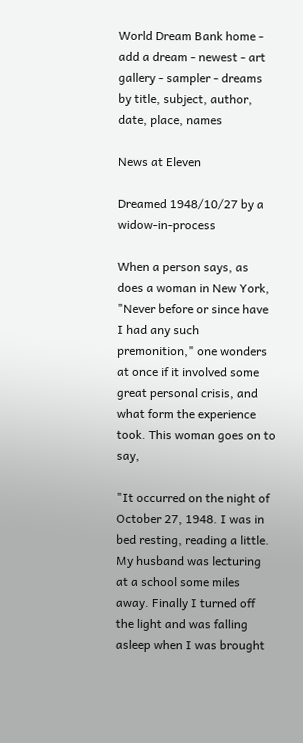World Dream Bank home - add a dream - newest - art gallery - sampler - dreams by title, subject, author, date, place, names

News at Eleven

Dreamed 1948/10/27 by a widow-in-process

When a person says, as does a woman in New York, "Never before or since have I had any such premonition," one wonders at once if it involved some great personal crisis, and what form the experience took. This woman goes on to say,

"It occurred on the night of October 27, 1948. I was in bed resting, reading a little. My husband was lecturing at a school some miles away. Finally I turned off the light and was falling asleep when I was brought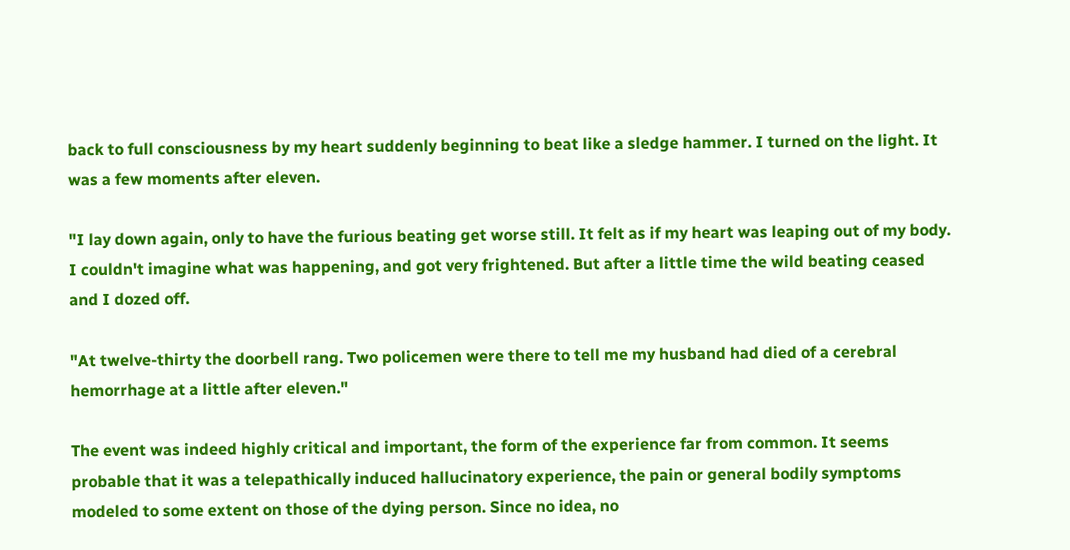back to full consciousness by my heart suddenly beginning to beat like a sledge hammer. I turned on the light. It was a few moments after eleven.

"I lay down again, only to have the furious beating get worse still. It felt as if my heart was leaping out of my body. I couldn't imagine what was happening, and got very frightened. But after a little time the wild beating ceased and I dozed off.

"At twelve-thirty the doorbell rang. Two policemen were there to tell me my husband had died of a cerebral hemorrhage at a little after eleven."

The event was indeed highly critical and important, the form of the experience far from common. It seems probable that it was a telepathically induced hallucinatory experience, the pain or general bodily symptoms modeled to some extent on those of the dying person. Since no idea, no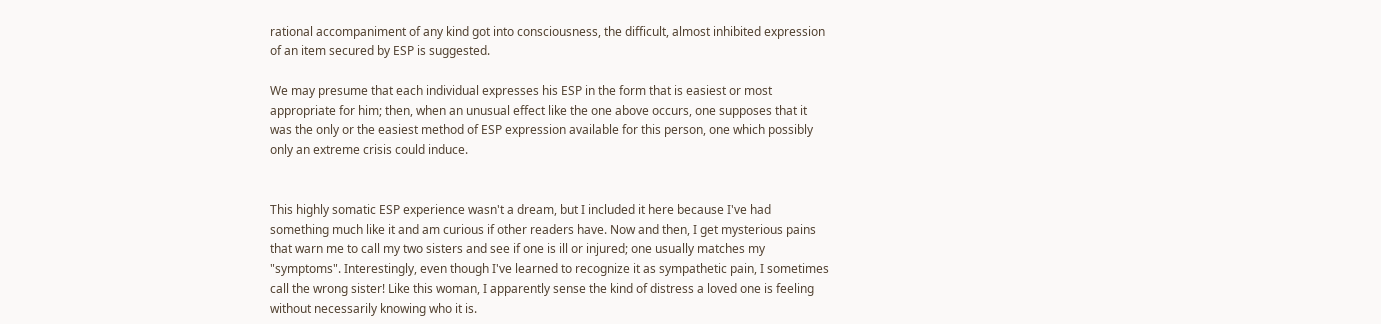rational accompaniment of any kind got into consciousness, the difficult, almost inhibited expression of an item secured by ESP is suggested.

We may presume that each individual expresses his ESP in the form that is easiest or most appropriate for him; then, when an unusual effect like the one above occurs, one supposes that it was the only or the easiest method of ESP expression available for this person, one which possibly only an extreme crisis could induce.


This highly somatic ESP experience wasn't a dream, but I included it here because I've had something much like it and am curious if other readers have. Now and then, I get mysterious pains that warn me to call my two sisters and see if one is ill or injured; one usually matches my "symptoms". Interestingly, even though I've learned to recognize it as sympathetic pain, I sometimes call the wrong sister! Like this woman, I apparently sense the kind of distress a loved one is feeling without necessarily knowing who it is.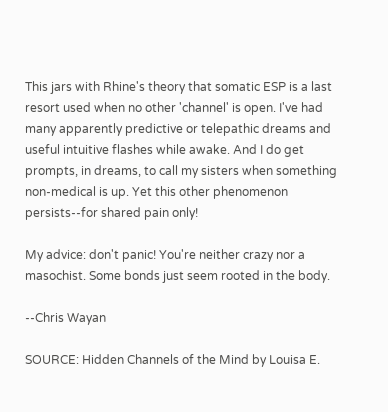This jars with Rhine's theory that somatic ESP is a last resort used when no other 'channel' is open. I've had many apparently predictive or telepathic dreams and useful intuitive flashes while awake. And I do get prompts, in dreams, to call my sisters when something non-medical is up. Yet this other phenomenon persists--for shared pain only!

My advice: don't panic! You're neither crazy nor a masochist. Some bonds just seem rooted in the body.

--Chris Wayan

SOURCE: Hidden Channels of the Mind by Louisa E.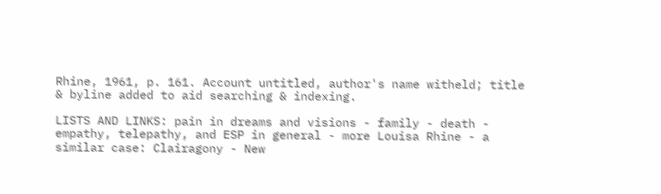Rhine, 1961, p. 161. Account untitled, author's name witheld; title & byline added to aid searching & indexing.

LISTS AND LINKS: pain in dreams and visions - family - death - empathy, telepathy, and ESP in general - more Louisa Rhine - a similar case: Clairagony - New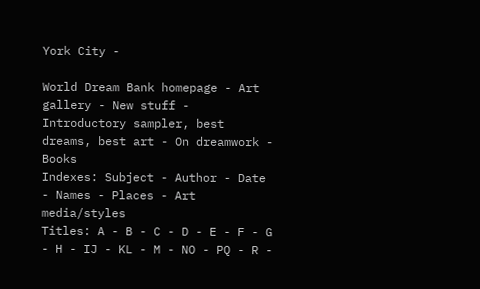York City -

World Dream Bank homepage - Art gallery - New stuff - Introductory sampler, best dreams, best art - On dreamwork - Books
Indexes: Subject - Author - Date - Names - Places - Art media/styles
Titles: A - B - C - D - E - F - G - H - IJ - KL - M - NO - PQ - R -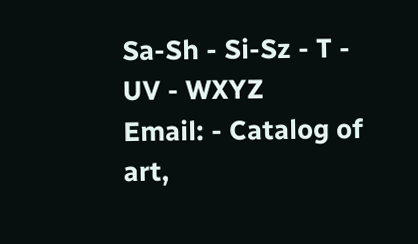Sa-Sh - Si-Sz - T - UV - WXYZ
Email: - Catalog of art,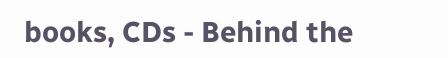books, CDs - Behind the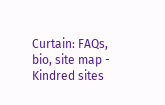Curtain: FAQs, bio, site map - Kindred sites